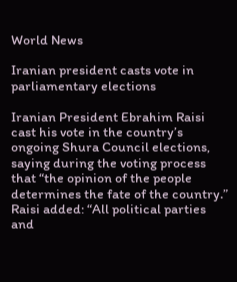World News

Iranian president casts vote in parliamentary elections

Iranian President Ebrahim Raisi cast his vote in the country’s ongoing Shura Council elections, saying during the voting process that “the opinion of the people determines the fate of the country.”
Raisi added: “All political parties and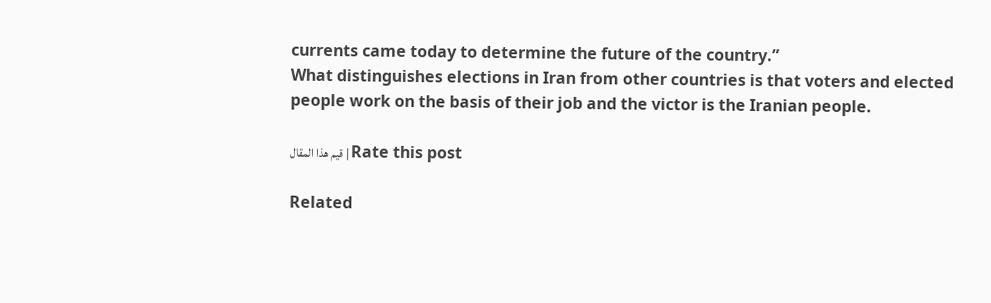currents came today to determine the future of the country.”
What distinguishes elections in Iran from other countries is that voters and elected people work on the basis of their job and the victor is the Iranian people.

قيم هذا المقال | Rate this post

Related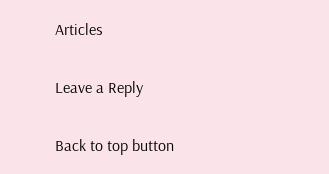Articles

Leave a Reply

Back to top button